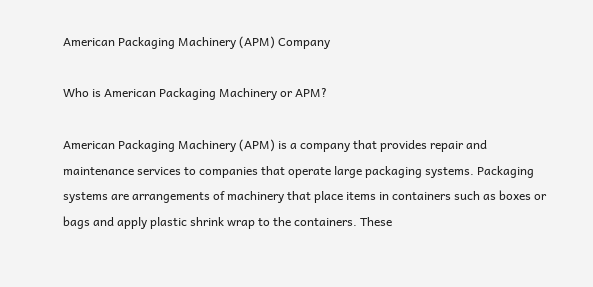American Packaging Machinery (APM) Company

Who is American Packaging Machinery or APM?

American Packaging Machinery (APM) is a company that provides repair and maintenance services to companies that operate large packaging systems. Packaging systems are arrangements of machinery that place items in containers such as boxes or bags and apply plastic shrink wrap to the containers. These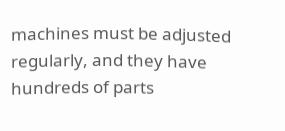machines must be adjusted regularly, and they have hundreds of parts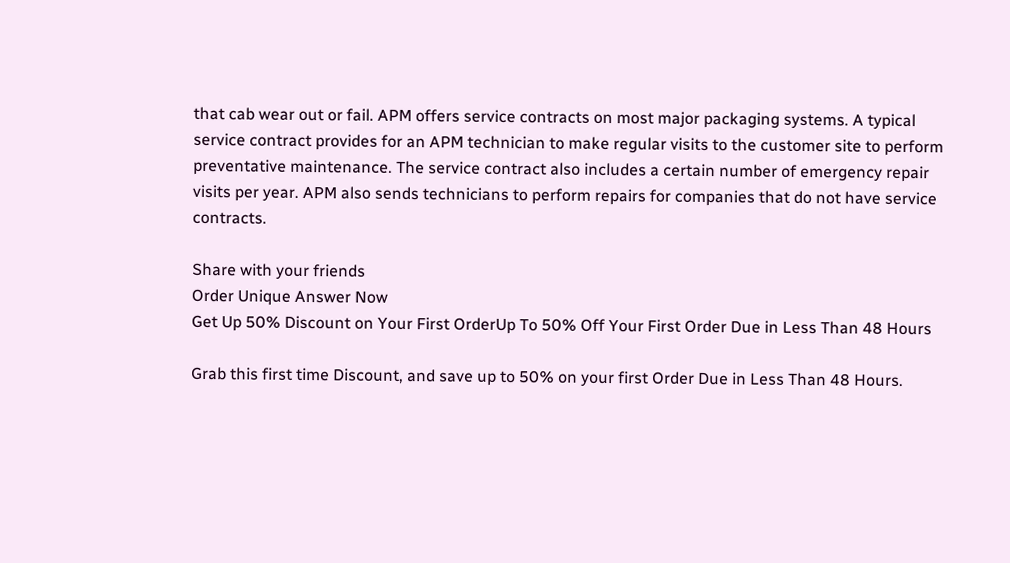that cab wear out or fail. APM offers service contracts on most major packaging systems. A typical service contract provides for an APM technician to make regular visits to the customer site to perform preventative maintenance. The service contract also includes a certain number of emergency repair visits per year. APM also sends technicians to perform repairs for companies that do not have service contracts.

Share with your friends
Order Unique Answer Now
Get Up 50% Discount on Your First OrderUp To 50% Off Your First Order Due in Less Than 48 Hours

Grab this first time Discount, and save up to 50% on your first Order Due in Less Than 48 Hours.